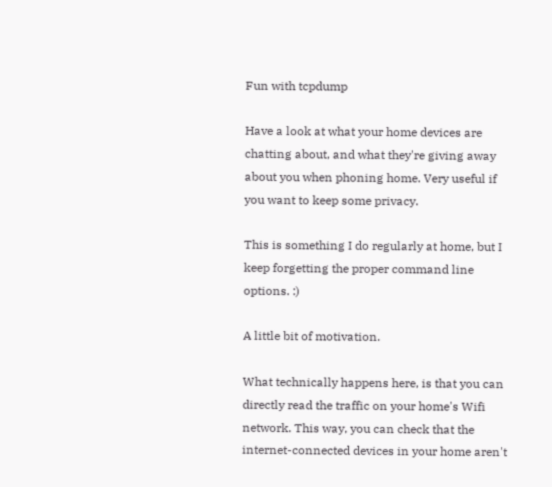Fun with tcpdump

Have a look at what your home devices are chatting about, and what they're giving away about you when phoning home. Very useful if you want to keep some privacy.

This is something I do regularly at home, but I keep forgetting the proper command line options. :)

A little bit of motivation.

What technically happens here, is that you can directly read the traffic on your home's Wifi network. This way, you can check that the internet-connected devices in your home aren't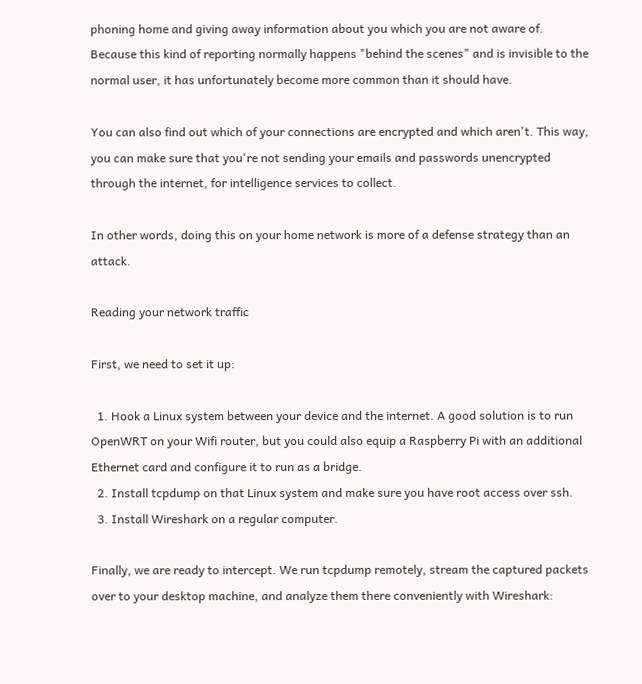phoning home and giving away information about you which you are not aware of. Because this kind of reporting normally happens "behind the scenes" and is invisible to the normal user, it has unfortunately become more common than it should have.

You can also find out which of your connections are encrypted and which aren't. This way, you can make sure that you're not sending your emails and passwords unencrypted through the internet, for intelligence services to collect.

In other words, doing this on your home network is more of a defense strategy than an attack.

Reading your network traffic

First, we need to set it up:

  1. Hook a Linux system between your device and the internet. A good solution is to run OpenWRT on your Wifi router, but you could also equip a Raspberry Pi with an additional Ethernet card and configure it to run as a bridge.
  2. Install tcpdump on that Linux system and make sure you have root access over ssh.
  3. Install Wireshark on a regular computer.

Finally, we are ready to intercept. We run tcpdump remotely, stream the captured packets over to your desktop machine, and analyze them there conveniently with Wireshark: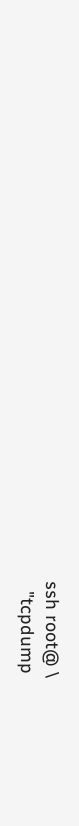ssh root@ \
  "tcpdump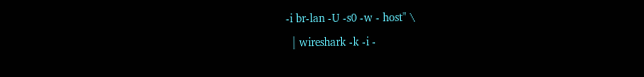-i br-lan -U -s0 -w - host" \
  | wireshark -k -i -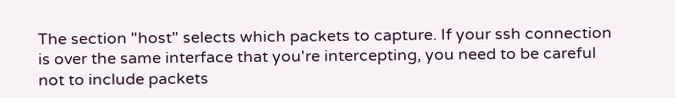The section "host" selects which packets to capture. If your ssh connection is over the same interface that you're intercepting, you need to be careful not to include packets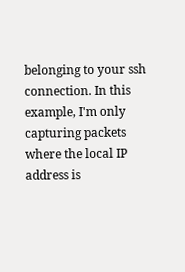belonging to your ssh connection. In this example, I'm only capturing packets where the local IP address is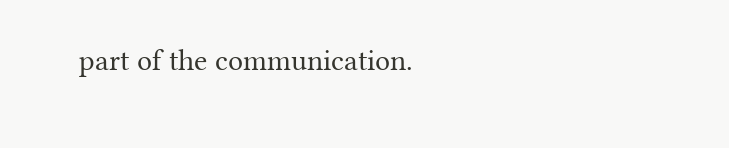part of the communication.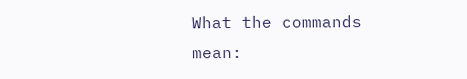What the commands mean: